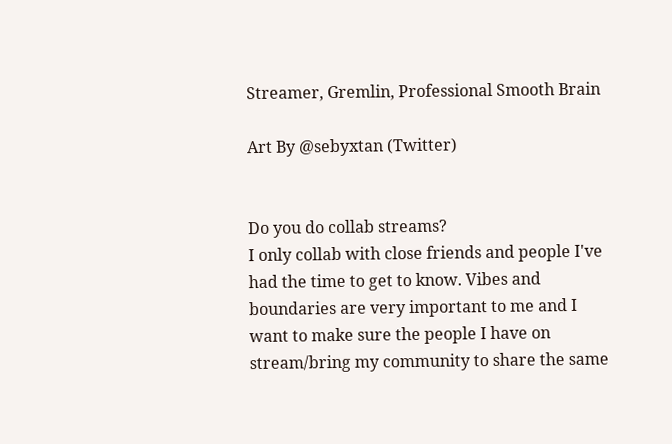Streamer, Gremlin, Professional Smooth Brain

Art By @sebyxtan (Twitter)


Do you do collab streams?
I only collab with close friends and people I've had the time to get to know. Vibes and boundaries are very important to me and I want to make sure the people I have on stream/bring my community to share the same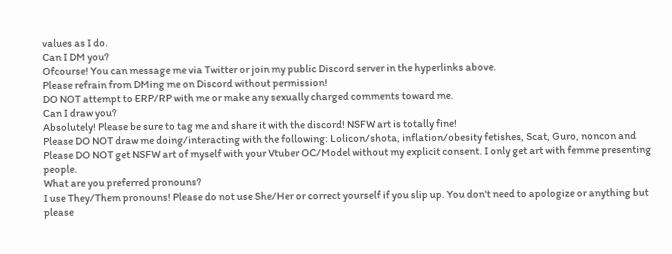values as I do.
Can I DM you?
Ofcourse! You can message me via Twitter or join my public Discord server in the hyperlinks above.
Please refrain from DMing me on Discord without permission!
DO NOT attempt to ERP/RP with me or make any sexually charged comments toward me.
Can I draw you?
Absolutely! Please be sure to tag me and share it with the discord! NSFW art is totally fine!
Please DO NOT draw me doing/interacting with the following: Lolicon/shota, inflation/obesity fetishes, Scat, Guro, noncon and Please DO NOT get NSFW art of myself with your Vtuber OC/Model without my explicit consent. I only get art with femme presenting people.
What are you preferred pronouns?
I use They/Them pronouns! Please do not use She/Her or correct yourself if you slip up. You don't need to apologize or anything but please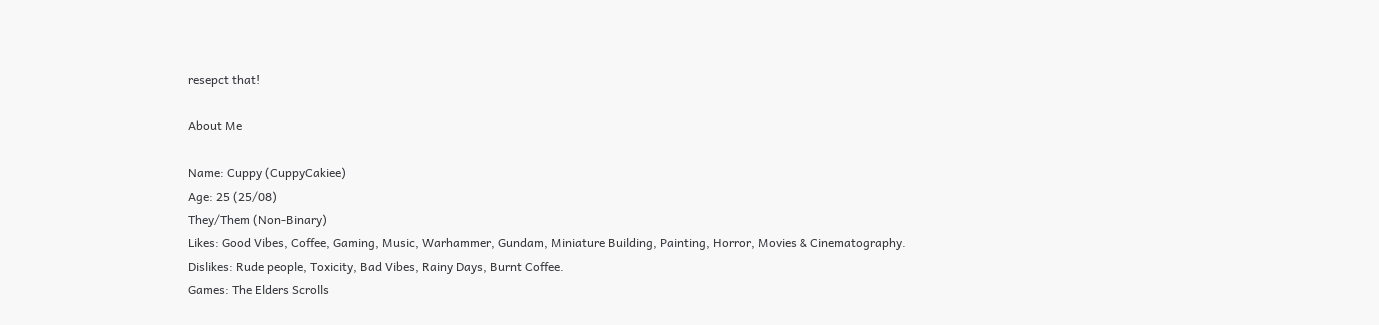resepct that!

About Me

Name: Cuppy (CuppyCakiee)
Age: 25 (25/08)
They/Them (Non-Binary)
Likes: Good Vibes, Coffee, Gaming, Music, Warhammer, Gundam, Miniature Building, Painting, Horror, Movies & Cinematography.
Dislikes: Rude people, Toxicity, Bad Vibes, Rainy Days, Burnt Coffee.
Games: The Elders Scrolls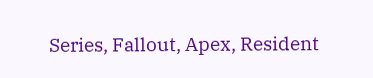Series, Fallout, Apex, Resident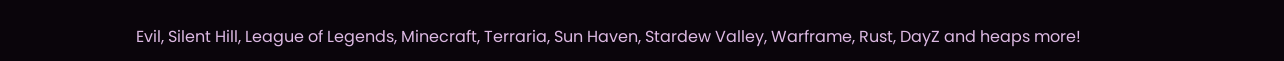Evil, Silent Hill, League of Legends, Minecraft, Terraria, Sun Haven, Stardew Valley, Warframe, Rust, DayZ and heaps more!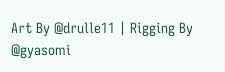Art By @drulle11 | Rigging By @gyasomi